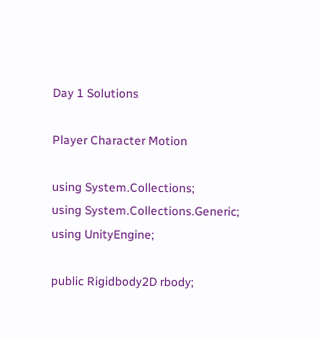Day 1 Solutions

Player Character Motion

using System.Collections;
using System.Collections.Generic;
using UnityEngine;

public Rigidbody2D rbody;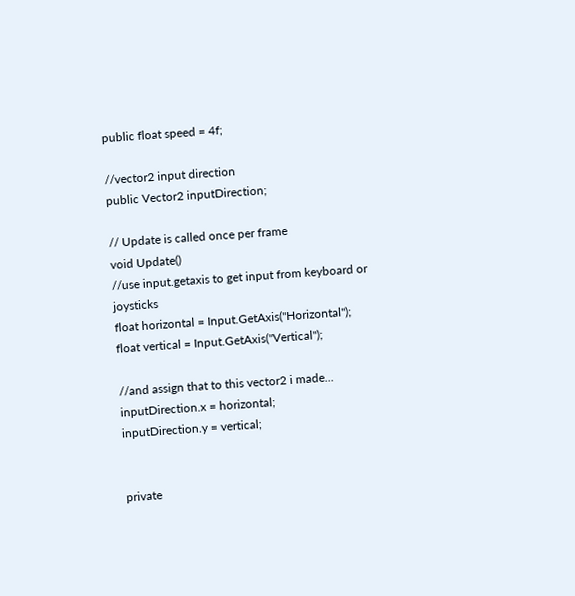public float speed = 4f;

//vector2 input direction
public Vector2 inputDirection;

// Update is called once per frame
void Update()
//use input.getaxis to get input from keyboard or joysticks
float horizontal = Input.GetAxis("Horizontal");
float vertical = Input.GetAxis("Vertical");

//and assign that to this vector2 i made...
inputDirection.x = horizontal;
inputDirection.y = vertical;


private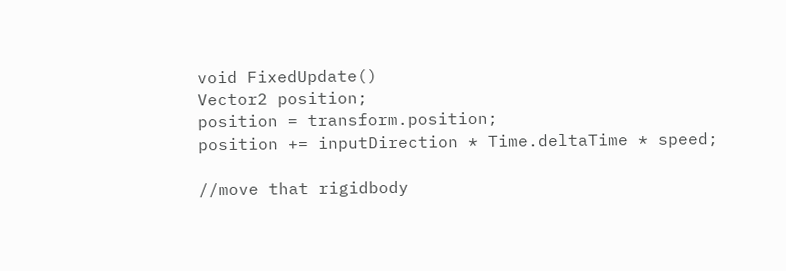void FixedUpdate()
Vector2 position;
position = transform.position;
position += inputDirection * Time.deltaTime * speed;

//move that rigidbody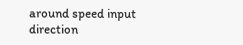around speed input direction